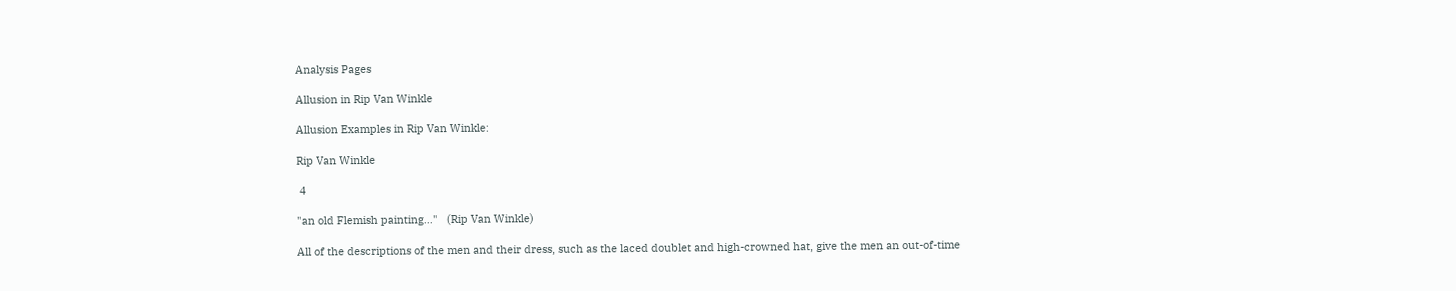Analysis Pages

Allusion in Rip Van Winkle

Allusion Examples in Rip Van Winkle:

Rip Van Winkle

 4

"an old Flemish painting..."   (Rip Van Winkle)

All of the descriptions of the men and their dress, such as the laced doublet and high-crowned hat, give the men an out-of-time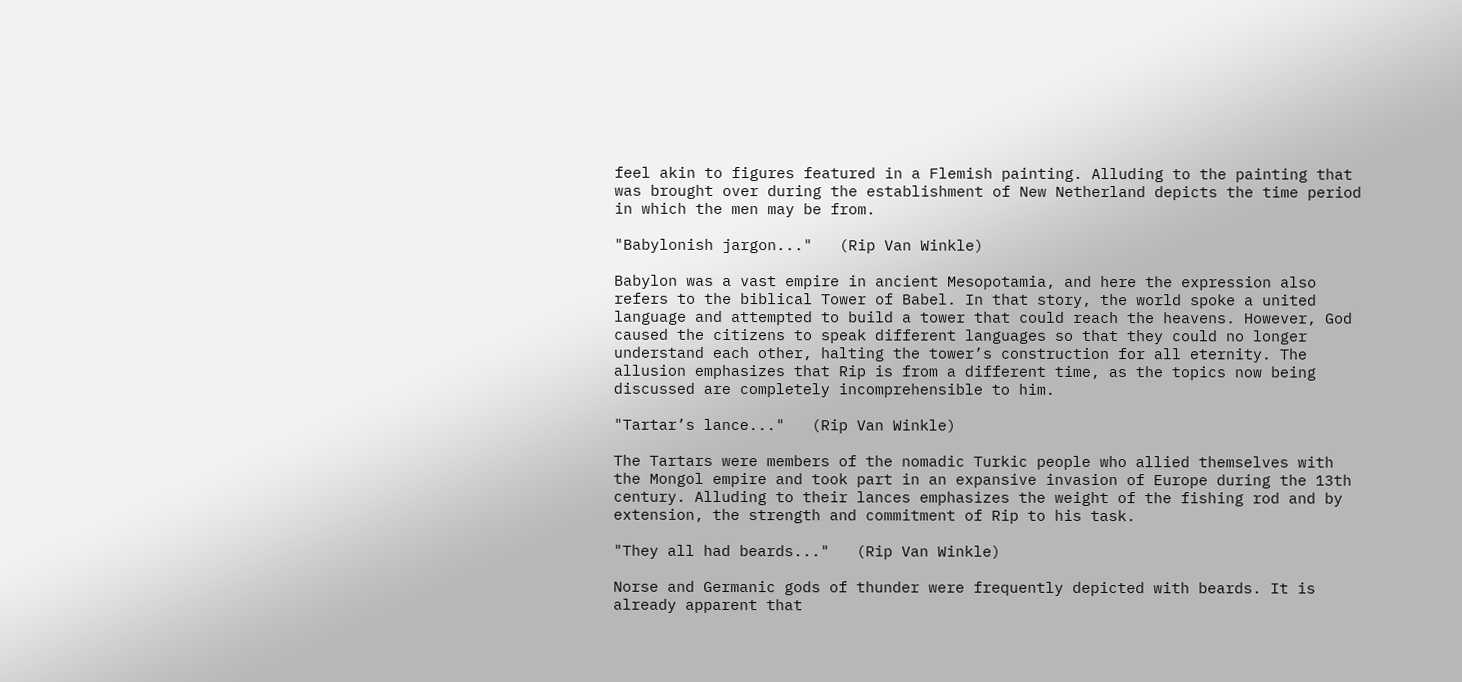feel akin to figures featured in a Flemish painting. Alluding to the painting that was brought over during the establishment of New Netherland depicts the time period in which the men may be from.

"Babylonish jargon..."   (Rip Van Winkle)

Babylon was a vast empire in ancient Mesopotamia, and here the expression also refers to the biblical Tower of Babel. In that story, the world spoke a united language and attempted to build a tower that could reach the heavens. However, God caused the citizens to speak different languages so that they could no longer understand each other, halting the tower’s construction for all eternity. The allusion emphasizes that Rip is from a different time, as the topics now being discussed are completely incomprehensible to him.

"Tartar’s lance..."   (Rip Van Winkle)

The Tartars were members of the nomadic Turkic people who allied themselves with the Mongol empire and took part in an expansive invasion of Europe during the 13th century. Alluding to their lances emphasizes the weight of the fishing rod and by extension, the strength and commitment of Rip to his task.

"They all had beards..."   (Rip Van Winkle)

Norse and Germanic gods of thunder were frequently depicted with beards. It is already apparent that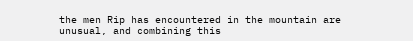the men Rip has encountered in the mountain are unusual, and combining this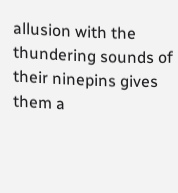allusion with the thundering sounds of their ninepins gives them a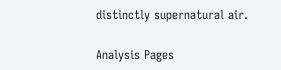distinctly supernatural air.

Analysis Pages